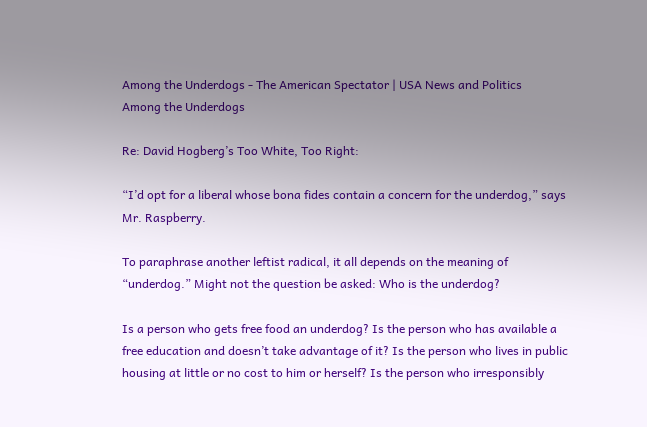Among the Underdogs - The American Spectator | USA News and Politics
Among the Underdogs

Re: David Hogberg’s Too White, Too Right:

“I’d opt for a liberal whose bona fides contain a concern for the underdog,” says Mr. Raspberry.

To paraphrase another leftist radical, it all depends on the meaning of “underdog.” Might not the question be asked: Who is the underdog?

Is a person who gets free food an underdog? Is the person who has available a free education and doesn’t take advantage of it? Is the person who lives in public housing at little or no cost to him or herself? Is the person who irresponsibly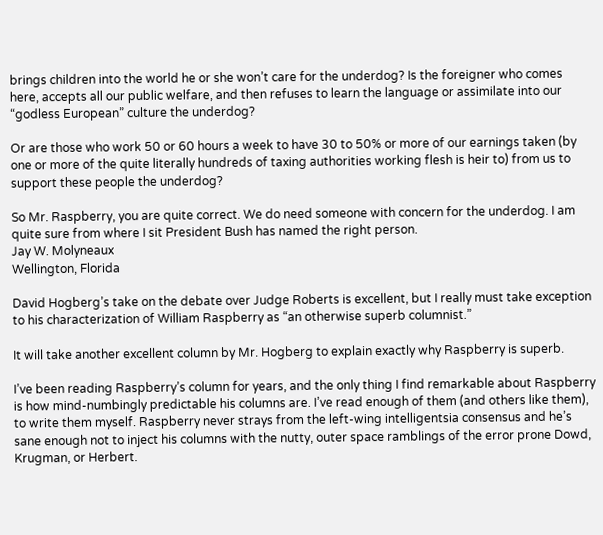brings children into the world he or she won’t care for the underdog? Is the foreigner who comes here, accepts all our public welfare, and then refuses to learn the language or assimilate into our “godless European” culture the underdog?

Or are those who work 50 or 60 hours a week to have 30 to 50% or more of our earnings taken (by one or more of the quite literally hundreds of taxing authorities working flesh is heir to) from us to support these people the underdog?

So Mr. Raspberry, you are quite correct. We do need someone with concern for the underdog. I am quite sure from where I sit President Bush has named the right person.
Jay W. Molyneaux
Wellington, Florida

David Hogberg’s take on the debate over Judge Roberts is excellent, but I really must take exception to his characterization of William Raspberry as “an otherwise superb columnist.”

It will take another excellent column by Mr. Hogberg to explain exactly why Raspberry is superb.

I’ve been reading Raspberry’s column for years, and the only thing I find remarkable about Raspberry is how mind-numbingly predictable his columns are. I’ve read enough of them (and others like them), to write them myself. Raspberry never strays from the left-wing intelligentsia consensus and he’s sane enough not to inject his columns with the nutty, outer space ramblings of the error prone Dowd, Krugman, or Herbert.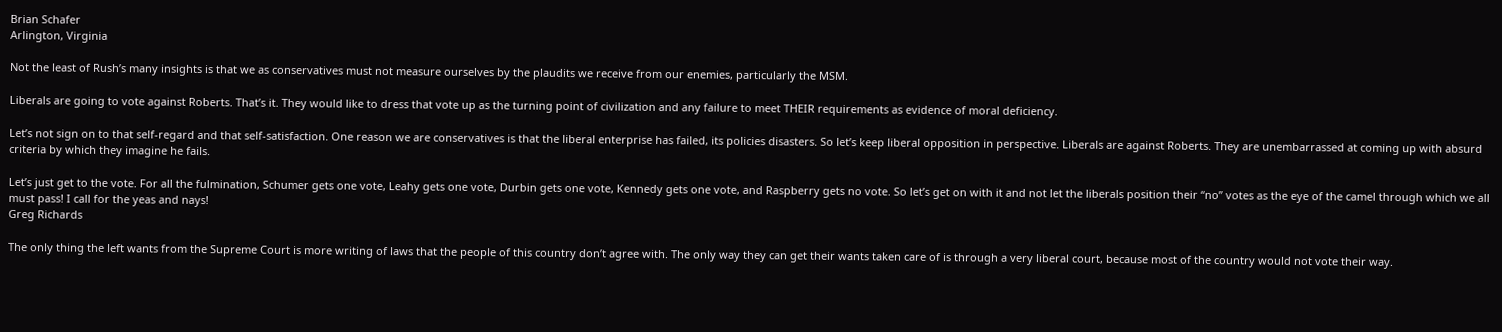Brian Schafer
Arlington, Virginia

Not the least of Rush’s many insights is that we as conservatives must not measure ourselves by the plaudits we receive from our enemies, particularly the MSM.

Liberals are going to vote against Roberts. That’s it. They would like to dress that vote up as the turning point of civilization and any failure to meet THEIR requirements as evidence of moral deficiency.

Let’s not sign on to that self-regard and that self-satisfaction. One reason we are conservatives is that the liberal enterprise has failed, its policies disasters. So let’s keep liberal opposition in perspective. Liberals are against Roberts. They are unembarrassed at coming up with absurd criteria by which they imagine he fails.

Let’s just get to the vote. For all the fulmination, Schumer gets one vote, Leahy gets one vote, Durbin gets one vote, Kennedy gets one vote, and Raspberry gets no vote. So let’s get on with it and not let the liberals position their “no” votes as the eye of the camel through which we all must pass! I call for the yeas and nays!
Greg Richards

The only thing the left wants from the Supreme Court is more writing of laws that the people of this country don’t agree with. The only way they can get their wants taken care of is through a very liberal court, because most of the country would not vote their way.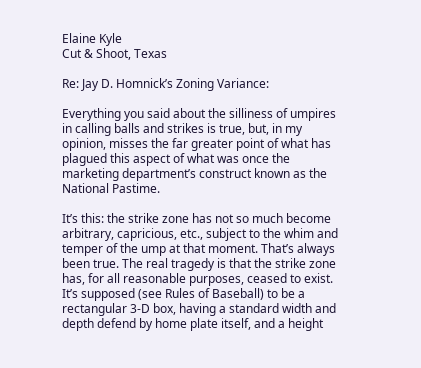Elaine Kyle
Cut & Shoot, Texas

Re: Jay D. Homnick’s Zoning Variance:

Everything you said about the silliness of umpires in calling balls and strikes is true, but, in my opinion, misses the far greater point of what has plagued this aspect of what was once the marketing department’s construct known as the National Pastime.

It’s this: the strike zone has not so much become arbitrary, capricious, etc., subject to the whim and temper of the ump at that moment. That’s always been true. The real tragedy is that the strike zone has, for all reasonable purposes, ceased to exist. It’s supposed (see Rules of Baseball) to be a rectangular 3-D box, having a standard width and depth defend by home plate itself, and a height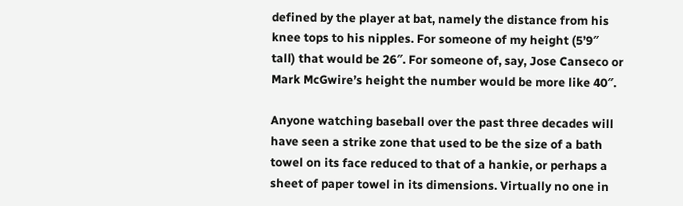defined by the player at bat, namely the distance from his knee tops to his nipples. For someone of my height (5’9″ tall) that would be 26″. For someone of, say, Jose Canseco or Mark McGwire’s height the number would be more like 40″.

Anyone watching baseball over the past three decades will have seen a strike zone that used to be the size of a bath towel on its face reduced to that of a hankie, or perhaps a sheet of paper towel in its dimensions. Virtually no one in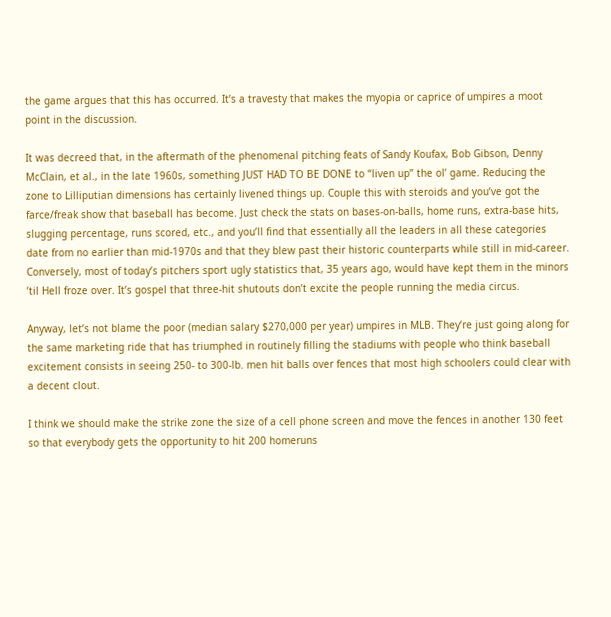the game argues that this has occurred. It’s a travesty that makes the myopia or caprice of umpires a moot point in the discussion.

It was decreed that, in the aftermath of the phenomenal pitching feats of Sandy Koufax, Bob Gibson, Denny McClain, et al., in the late 1960s, something JUST HAD TO BE DONE to “liven up” the ol’ game. Reducing the zone to Lilliputian dimensions has certainly livened things up. Couple this with steroids and you’ve got the farce/freak show that baseball has become. Just check the stats on bases-on-balls, home runs, extra-base hits, slugging percentage, runs scored, etc., and you’ll find that essentially all the leaders in all these categories date from no earlier than mid-1970s and that they blew past their historic counterparts while still in mid-career. Conversely, most of today’s pitchers sport ugly statistics that, 35 years ago, would have kept them in the minors ’til Hell froze over. It’s gospel that three-hit shutouts don’t excite the people running the media circus.

Anyway, let’s not blame the poor (median salary $270,000 per year) umpires in MLB. They’re just going along for the same marketing ride that has triumphed in routinely filling the stadiums with people who think baseball excitement consists in seeing 250- to 300-lb. men hit balls over fences that most high schoolers could clear with a decent clout.

I think we should make the strike zone the size of a cell phone screen and move the fences in another 130 feet so that everybody gets the opportunity to hit 200 homeruns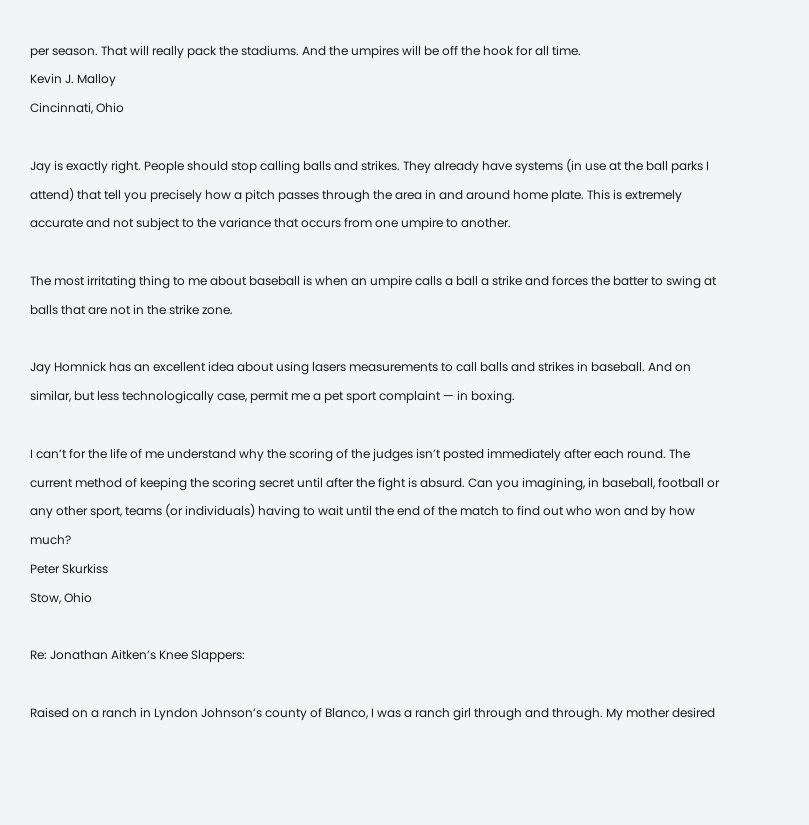per season. That will really pack the stadiums. And the umpires will be off the hook for all time.
Kevin J. Malloy
Cincinnati, Ohio

Jay is exactly right. People should stop calling balls and strikes. They already have systems (in use at the ball parks I attend) that tell you precisely how a pitch passes through the area in and around home plate. This is extremely accurate and not subject to the variance that occurs from one umpire to another.

The most irritating thing to me about baseball is when an umpire calls a ball a strike and forces the batter to swing at balls that are not in the strike zone.

Jay Homnick has an excellent idea about using lasers measurements to call balls and strikes in baseball. And on similar, but less technologically case, permit me a pet sport complaint — in boxing.

I can’t for the life of me understand why the scoring of the judges isn’t posted immediately after each round. The current method of keeping the scoring secret until after the fight is absurd. Can you imagining, in baseball, football or any other sport, teams (or individuals) having to wait until the end of the match to find out who won and by how much?
Peter Skurkiss
Stow, Ohio

Re: Jonathan Aitken’s Knee Slappers:

Raised on a ranch in Lyndon Johnson’s county of Blanco, I was a ranch girl through and through. My mother desired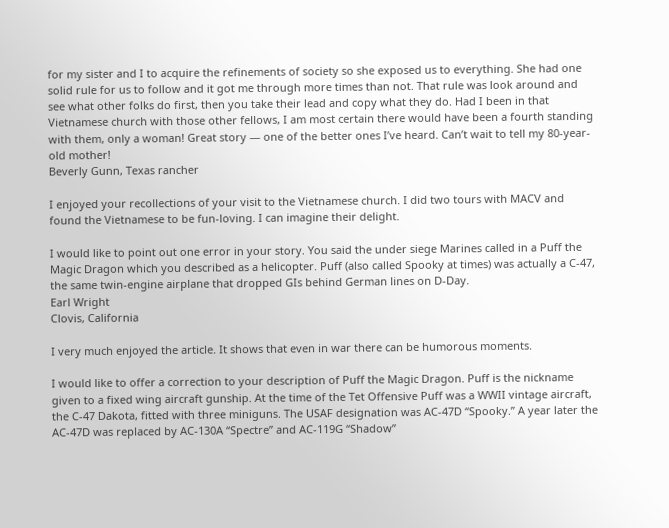for my sister and I to acquire the refinements of society so she exposed us to everything. She had one solid rule for us to follow and it got me through more times than not. That rule was look around and see what other folks do first, then you take their lead and copy what they do. Had I been in that Vietnamese church with those other fellows, I am most certain there would have been a fourth standing with them, only a woman! Great story — one of the better ones I’ve heard. Can’t wait to tell my 80-year-old mother!
Beverly Gunn, Texas rancher

I enjoyed your recollections of your visit to the Vietnamese church. I did two tours with MACV and found the Vietnamese to be fun-loving. I can imagine their delight.

I would like to point out one error in your story. You said the under siege Marines called in a Puff the Magic Dragon which you described as a helicopter. Puff (also called Spooky at times) was actually a C-47, the same twin-engine airplane that dropped GIs behind German lines on D-Day.
Earl Wright
Clovis, California

I very much enjoyed the article. It shows that even in war there can be humorous moments.

I would like to offer a correction to your description of Puff the Magic Dragon. Puff is the nickname given to a fixed wing aircraft gunship. At the time of the Tet Offensive Puff was a WWII vintage aircraft, the C-47 Dakota, fitted with three miniguns. The USAF designation was AC-47D “Spooky.” A year later the AC-47D was replaced by AC-130A “Spectre” and AC-119G “Shadow”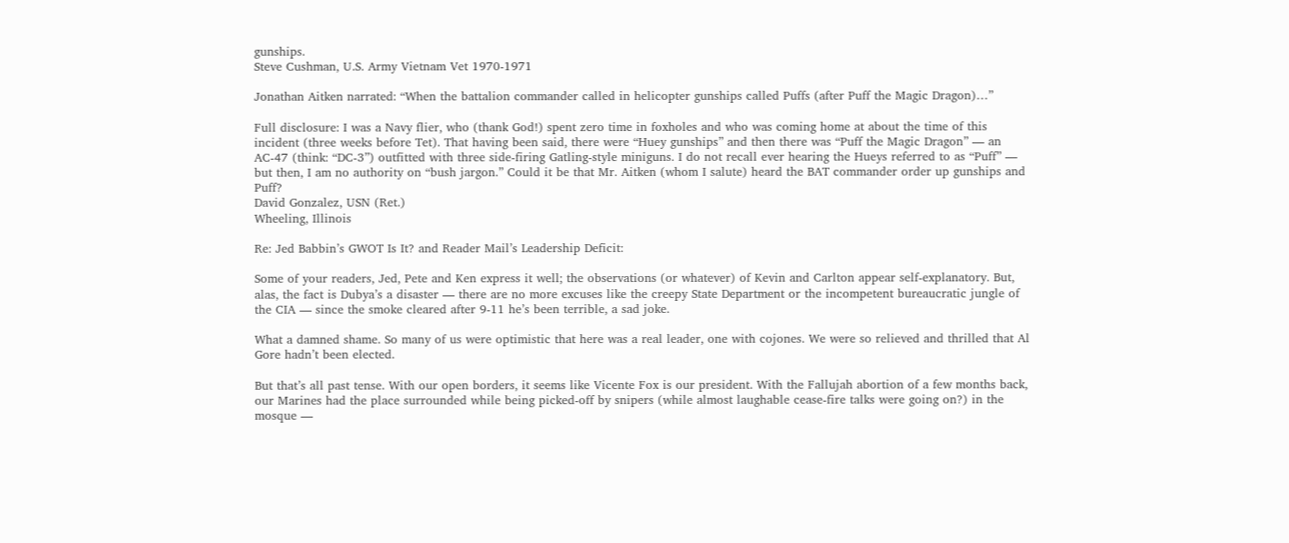gunships.
Steve Cushman, U.S. Army Vietnam Vet 1970-1971

Jonathan Aitken narrated: “When the battalion commander called in helicopter gunships called Puffs (after Puff the Magic Dragon)…”

Full disclosure: I was a Navy flier, who (thank God!) spent zero time in foxholes and who was coming home at about the time of this incident (three weeks before Tet). That having been said, there were “Huey gunships” and then there was “Puff the Magic Dragon” — an AC-47 (think: “DC-3”) outfitted with three side-firing Gatling-style miniguns. I do not recall ever hearing the Hueys referred to as “Puff” — but then, I am no authority on “bush jargon.” Could it be that Mr. Aitken (whom I salute) heard the BAT commander order up gunships and Puff?
David Gonzalez, USN (Ret.)
Wheeling, Illinois

Re: Jed Babbin’s GWOT Is It? and Reader Mail’s Leadership Deficit:

Some of your readers, Jed, Pete and Ken express it well; the observations (or whatever) of Kevin and Carlton appear self-explanatory. But, alas, the fact is Dubya’s a disaster — there are no more excuses like the creepy State Department or the incompetent bureaucratic jungle of the CIA — since the smoke cleared after 9-11 he’s been terrible, a sad joke.

What a damned shame. So many of us were optimistic that here was a real leader, one with cojones. We were so relieved and thrilled that Al Gore hadn’t been elected.

But that’s all past tense. With our open borders, it seems like Vicente Fox is our president. With the Fallujah abortion of a few months back, our Marines had the place surrounded while being picked-off by snipers (while almost laughable cease-fire talks were going on?) in the mosque —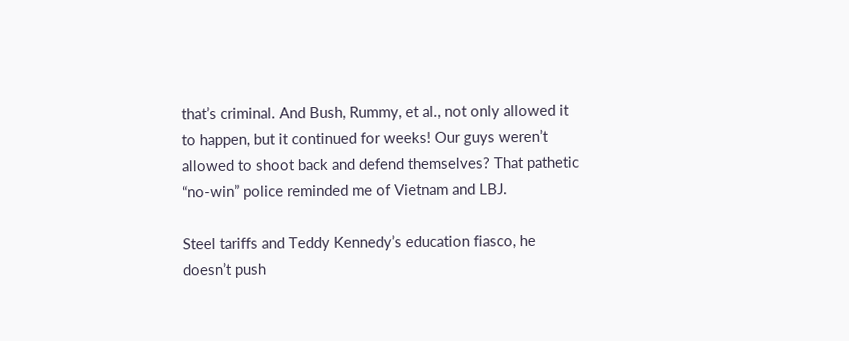that’s criminal. And Bush, Rummy, et al., not only allowed it to happen, but it continued for weeks! Our guys weren’t allowed to shoot back and defend themselves? That pathetic “no-win” police reminded me of Vietnam and LBJ.

Steel tariffs and Teddy Kennedy’s education fiasco, he doesn’t push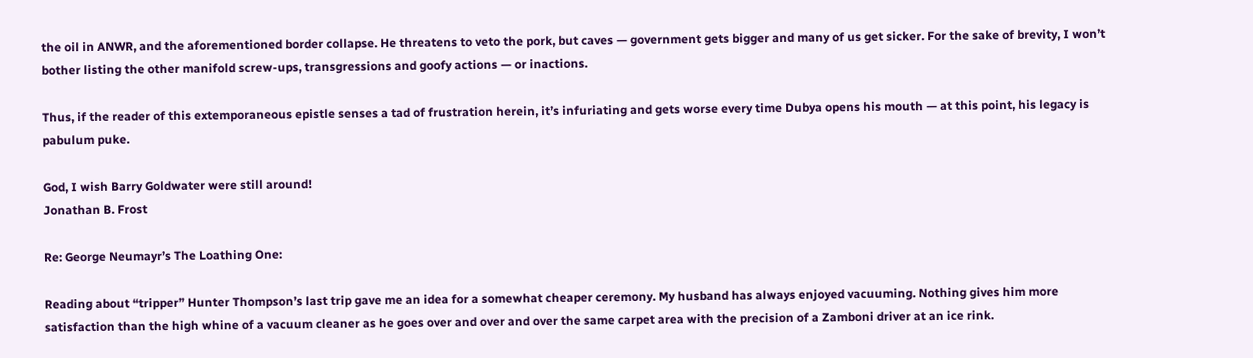the oil in ANWR, and the aforementioned border collapse. He threatens to veto the pork, but caves — government gets bigger and many of us get sicker. For the sake of brevity, I won’t bother listing the other manifold screw-ups, transgressions and goofy actions — or inactions.

Thus, if the reader of this extemporaneous epistle senses a tad of frustration herein, it’s infuriating and gets worse every time Dubya opens his mouth — at this point, his legacy is pabulum puke.

God, I wish Barry Goldwater were still around!
Jonathan B. Frost

Re: George Neumayr’s The Loathing One:

Reading about “tripper” Hunter Thompson’s last trip gave me an idea for a somewhat cheaper ceremony. My husband has always enjoyed vacuuming. Nothing gives him more satisfaction than the high whine of a vacuum cleaner as he goes over and over and over the same carpet area with the precision of a Zamboni driver at an ice rink.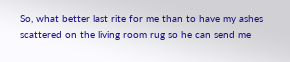So, what better last rite for me than to have my ashes scattered on the living room rug so he can send me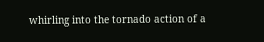whirling into the tornado action of a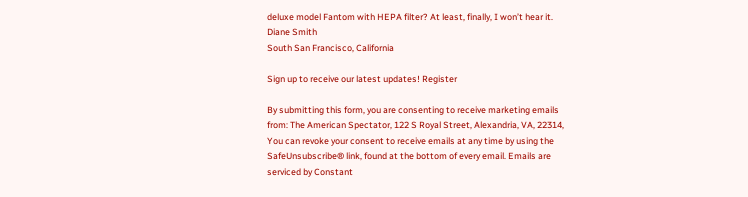deluxe model Fantom with HEPA filter? At least, finally, I won’t hear it.
Diane Smith
South San Francisco, California

Sign up to receive our latest updates! Register

By submitting this form, you are consenting to receive marketing emails from: The American Spectator, 122 S Royal Street, Alexandria, VA, 22314, You can revoke your consent to receive emails at any time by using the SafeUnsubscribe® link, found at the bottom of every email. Emails are serviced by Constant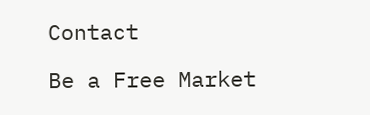Contact

Be a Free Market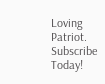Loving Patriot. Subscribe Today!